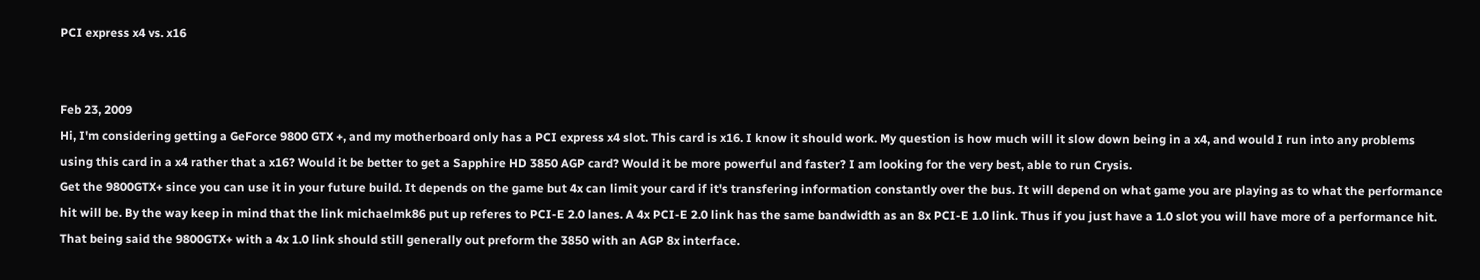PCI express x4 vs. x16


Feb 23, 2009
Hi, I'm considering getting a GeForce 9800 GTX +, and my motherboard only has a PCI express x4 slot. This card is x16. I know it should work. My question is how much will it slow down being in a x4, and would I run into any problems using this card in a x4 rather that a x16? Would it be better to get a Sapphire HD 3850 AGP card? Would it be more powerful and faster? I am looking for the very best, able to run Crysis.
Get the 9800GTX+ since you can use it in your future build. It depends on the game but 4x can limit your card if it's transfering information constantly over the bus. It will depend on what game you are playing as to what the performance hit will be. By the way keep in mind that the link michaelmk86 put up referes to PCI-E 2.0 lanes. A 4x PCI-E 2.0 link has the same bandwidth as an 8x PCI-E 1.0 link. Thus if you just have a 1.0 slot you will have more of a performance hit. That being said the 9800GTX+ with a 4x 1.0 link should still generally out preform the 3850 with an AGP 8x interface.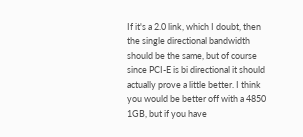If it's a 2.0 link, which I doubt, then the single directional bandwidth should be the same, but of course since PCI-E is bi directional it should actually prove a little better. I think you would be better off with a 4850 1GB, but if you have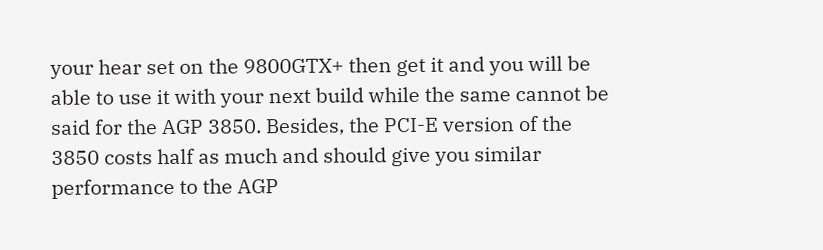your hear set on the 9800GTX+ then get it and you will be able to use it with your next build while the same cannot be said for the AGP 3850. Besides, the PCI-E version of the 3850 costs half as much and should give you similar performance to the AGP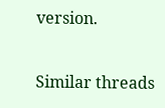version.

Similar threads